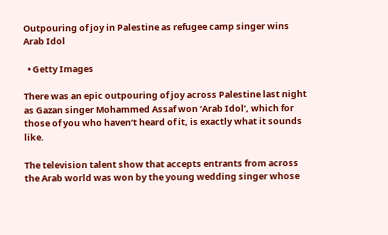Outpouring of joy in Palestine as refugee camp singer wins Arab Idol

  • Getty Images

There was an epic outpouring of joy across Palestine last night as Gazan singer Mohammed Assaf won ‘Arab Idol’, which for those of you who haven’t heard of it, is exactly what it sounds like.

The television talent show that accepts entrants from across the Arab world was won by the young wedding singer whose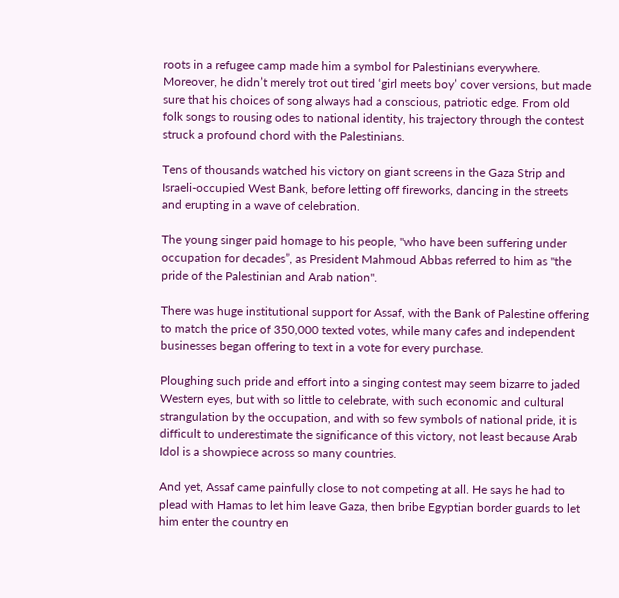roots in a refugee camp made him a symbol for Palestinians everywhere. Moreover, he didn’t merely trot out tired ‘girl meets boy’ cover versions, but made sure that his choices of song always had a conscious, patriotic edge. From old folk songs to rousing odes to national identity, his trajectory through the contest struck a profound chord with the Palestinians.

Tens of thousands watched his victory on giant screens in the Gaza Strip and Israeli-occupied West Bank, before letting off fireworks, dancing in the streets and erupting in a wave of celebration.

The young singer paid homage to his people, "who have been suffering under occupation for decades”, as President Mahmoud Abbas referred to him as "the pride of the Palestinian and Arab nation".

There was huge institutional support for Assaf, with the Bank of Palestine offering to match the price of 350,000 texted votes, while many cafes and independent businesses began offering to text in a vote for every purchase.

Ploughing such pride and effort into a singing contest may seem bizarre to jaded Western eyes, but with so little to celebrate, with such economic and cultural strangulation by the occupation, and with so few symbols of national pride, it is difficult to underestimate the significance of this victory, not least because Arab Idol is a showpiece across so many countries.

And yet, Assaf came painfully close to not competing at all. He says he had to plead with Hamas to let him leave Gaza, then bribe Egyptian border guards to let him enter the country en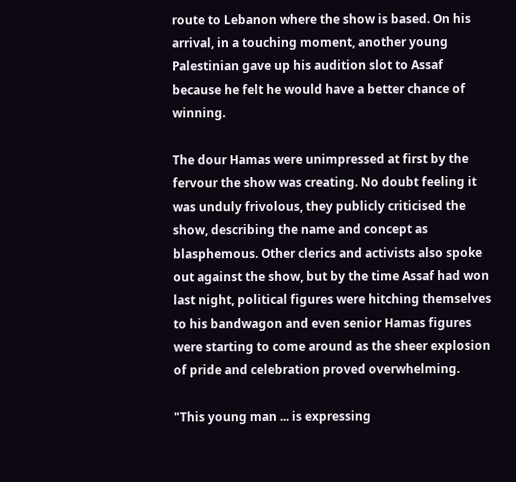route to Lebanon where the show is based. On his arrival, in a touching moment, another young Palestinian gave up his audition slot to Assaf because he felt he would have a better chance of winning.

The dour Hamas were unimpressed at first by the fervour the show was creating. No doubt feeling it was unduly frivolous, they publicly criticised the show, describing the name and concept as blasphemous. Other clerics and activists also spoke out against the show, but by the time Assaf had won last night, political figures were hitching themselves to his bandwagon and even senior Hamas figures were starting to come around as the sheer explosion of pride and celebration proved overwhelming.

"This young man ... is expressing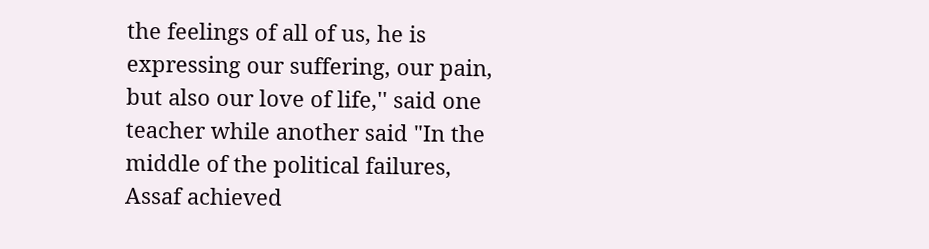the feelings of all of us, he is expressing our suffering, our pain, but also our love of life,'' said one teacher while another said "In the middle of the political failures, Assaf achieved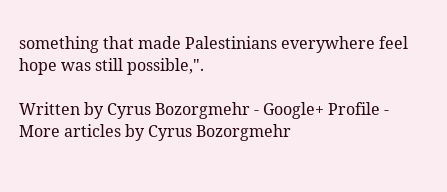something that made Palestinians everywhere feel hope was still possible,".

Written by Cyrus Bozorgmehr - Google+ Profile - More articles by Cyrus Bozorgmehr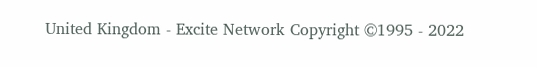United Kingdom - Excite Network Copyright ©1995 - 2022